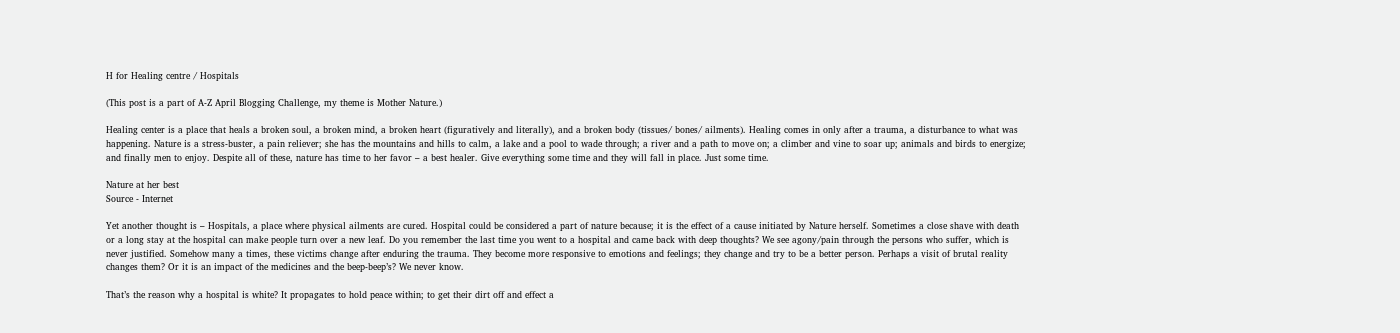H for Healing centre / Hospitals

(This post is a part of A-Z April Blogging Challenge, my theme is Mother Nature.)

Healing center is a place that heals a broken soul, a broken mind, a broken heart (figuratively and literally), and a broken body (tissues/ bones/ ailments). Healing comes in only after a trauma, a disturbance to what was happening. Nature is a stress-buster, a pain reliever; she has the mountains and hills to calm, a lake and a pool to wade through; a river and a path to move on; a climber and vine to soar up; animals and birds to energize; and finally men to enjoy. Despite all of these, nature has time to her favor – a best healer. Give everything some time and they will fall in place. Just some time.

Nature at her best
Source - Internet

Yet another thought is – Hospitals, a place where physical ailments are cured. Hospital could be considered a part of nature because; it is the effect of a cause initiated by Nature herself. Sometimes a close shave with death or a long stay at the hospital can make people turn over a new leaf. Do you remember the last time you went to a hospital and came back with deep thoughts? We see agony/pain through the persons who suffer, which is never justified. Somehow many a times, these victims change after enduring the trauma. They become more responsive to emotions and feelings; they change and try to be a better person. Perhaps a visit of brutal reality changes them? Or it is an impact of the medicines and the beep-beep’s? We never know.

That’s the reason why a hospital is white? It propagates to hold peace within; to get their dirt off and effect a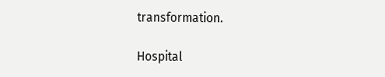transformation.

Hospital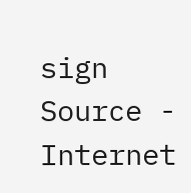sign
Source - Internet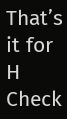That’s it for H
Check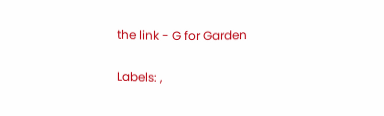the link - G for Garden

Labels: ,